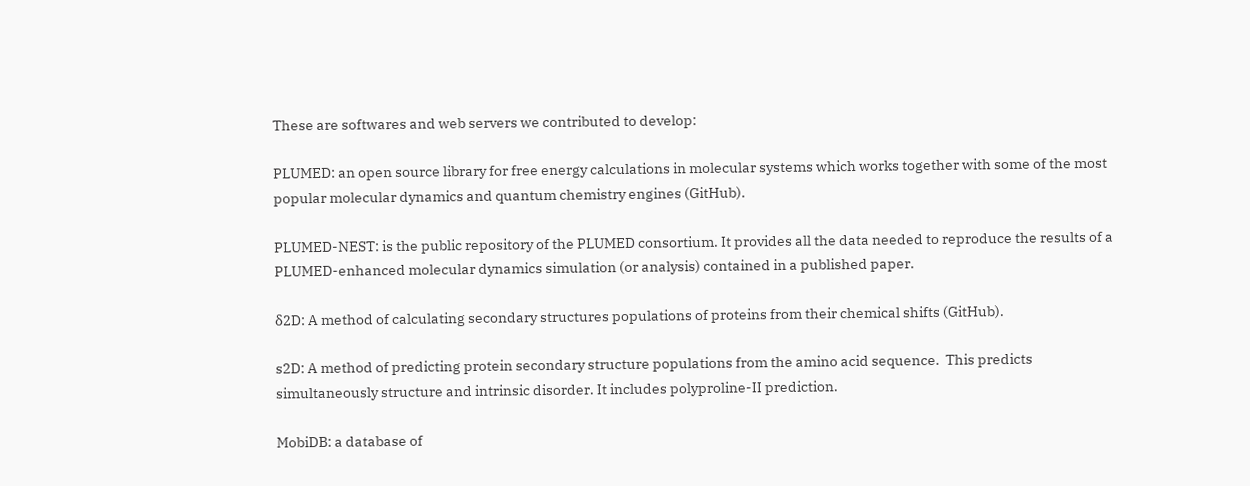These are softwares and web servers we contributed to develop:

PLUMED: an open source library for free energy calculations in molecular systems which works together with some of the most popular molecular dynamics and quantum chemistry engines (GitHub).

PLUMED-NEST: is the public repository of the PLUMED consortium. It provides all the data needed to reproduce the results of a PLUMED-enhanced molecular dynamics simulation (or analysis) contained in a published paper.

δ2D: A method of calculating secondary structures populations of proteins from their chemical shifts (GitHub).

s2D: A method of predicting protein secondary structure populations from the amino acid sequence.  This predicts simultaneously structure and intrinsic disorder. It includes polyproline-II prediction.

MobiDB: a database of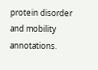protein disorder and mobility annotations.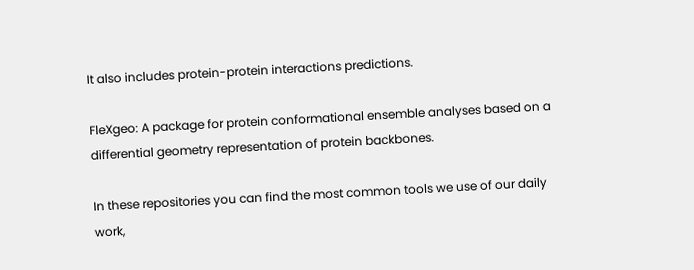It also includes protein-protein interactions predictions.

FleXgeo: A package for protein conformational ensemble analyses based on a differential geometry representation of protein backbones.

In these repositories you can find the most common tools we use of our daily work,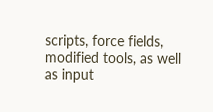scripts, force fields, modified tools, as well as input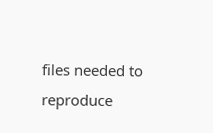files needed to reproduce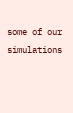some of our simulations